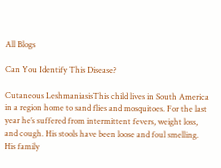All Blogs

Can You Identify This Disease?

Cutaneous LeshmaniasisThis child lives in South America in a region home to sand flies and mosquitoes. For the last year he’s suffered from intermittent fevers, weight loss, and cough. His stools have been loose and foul smelling. His family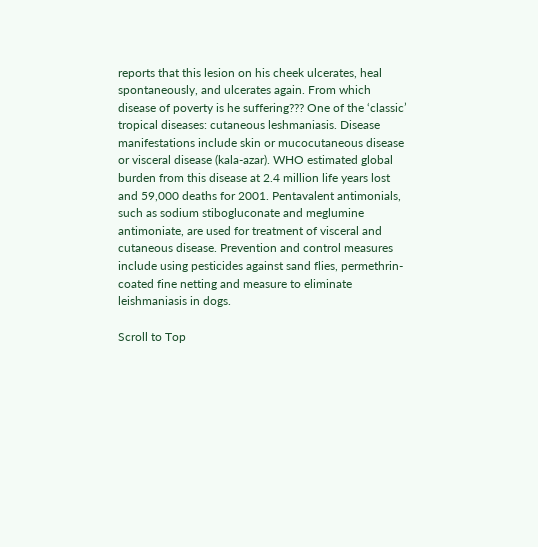reports that this lesion on his cheek ulcerates, heal spontaneously, and ulcerates again. From which disease of poverty is he suffering??? One of the ‘classic’ tropical diseases: cutaneous leshmaniasis. Disease manifestations include skin or mucocutaneous disease or visceral disease (kala-azar). WHO estimated global burden from this disease at 2.4 million life years lost and 59,000 deaths for 2001. Pentavalent antimonials, such as sodium stibogluconate and meglumine antimoniate, are used for treatment of visceral and cutaneous disease. Prevention and control measures include using pesticides against sand flies, permethrin-coated fine netting and measure to eliminate leishmaniasis in dogs.

Scroll to Top